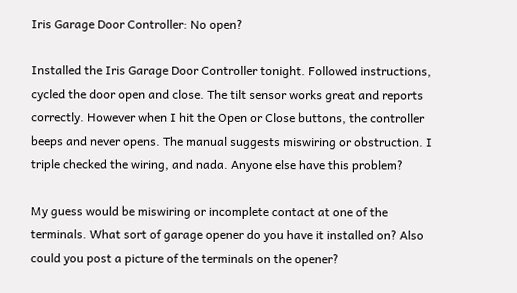Iris Garage Door Controller: No open?

Installed the Iris Garage Door Controller tonight. Followed instructions, cycled the door open and close. The tilt sensor works great and reports correctly. However when I hit the Open or Close buttons, the controller beeps and never opens. The manual suggests miswiring or obstruction. I triple checked the wiring, and nada. Anyone else have this problem?

My guess would be miswiring or incomplete contact at one of the terminals. What sort of garage opener do you have it installed on? Also could you post a picture of the terminals on the opener?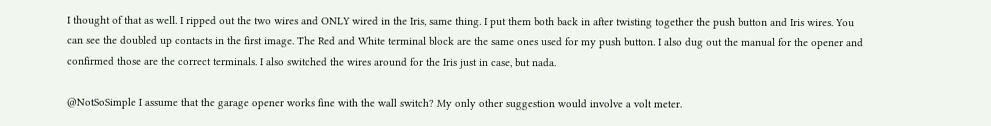I thought of that as well. I ripped out the two wires and ONLY wired in the Iris, same thing. I put them both back in after twisting together the push button and Iris wires. You can see the doubled up contacts in the first image. The Red and White terminal block are the same ones used for my push button. I also dug out the manual for the opener and confirmed those are the correct terminals. I also switched the wires around for the Iris just in case, but nada.

@NotSoSimple I assume that the garage opener works fine with the wall switch? My only other suggestion would involve a volt meter.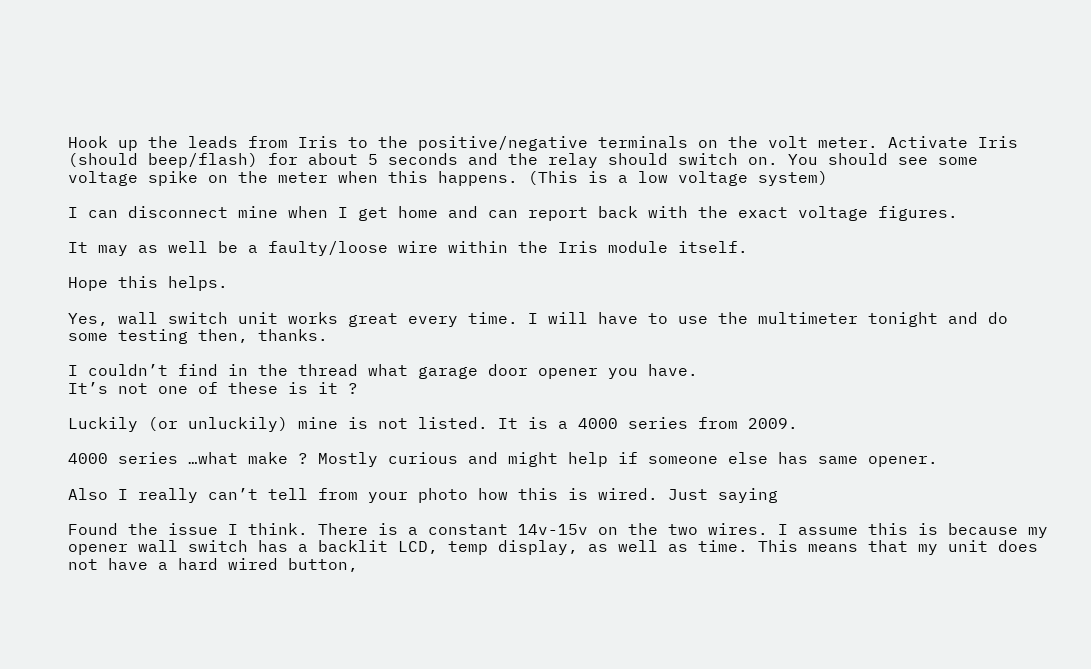Hook up the leads from Iris to the positive/negative terminals on the volt meter. Activate Iris (should beep/flash) for about 5 seconds and the relay should switch on. You should see some voltage spike on the meter when this happens. (This is a low voltage system)

I can disconnect mine when I get home and can report back with the exact voltage figures.

It may as well be a faulty/loose wire within the Iris module itself.

Hope this helps.

Yes, wall switch unit works great every time. I will have to use the multimeter tonight and do some testing then, thanks.

I couldn’t find in the thread what garage door opener you have.
It’s not one of these is it ?

Luckily (or unluckily) mine is not listed. It is a 4000 series from 2009.

4000 series …what make ? Mostly curious and might help if someone else has same opener.

Also I really can’t tell from your photo how this is wired. Just saying

Found the issue I think. There is a constant 14v-15v on the two wires. I assume this is because my opener wall switch has a backlit LCD, temp display, as well as time. This means that my unit does not have a hard wired button,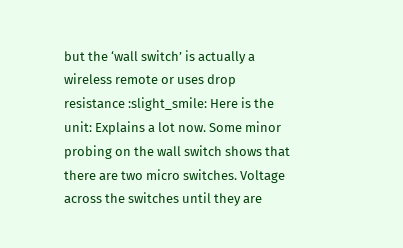but the ‘wall switch’ is actually a wireless remote or uses drop resistance :slight_smile: Here is the unit: Explains a lot now. Some minor probing on the wall switch shows that there are two micro switches. Voltage across the switches until they are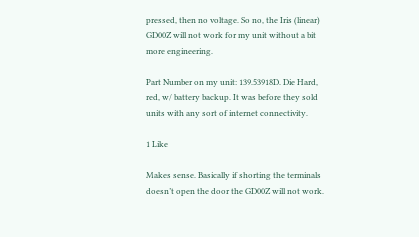pressed, then no voltage. So no, the Iris (linear) GD00Z will not work for my unit without a bit more engineering.

Part Number on my unit: 139.53918D. Die Hard, red, w/ battery backup. It was before they sold units with any sort of internet connectivity.

1 Like

Makes sense. Basically if shorting the terminals doesn’t open the door the GD00Z will not work.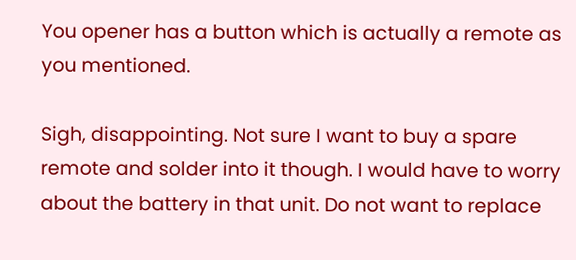You opener has a button which is actually a remote as you mentioned.

Sigh, disappointing. Not sure I want to buy a spare remote and solder into it though. I would have to worry about the battery in that unit. Do not want to replace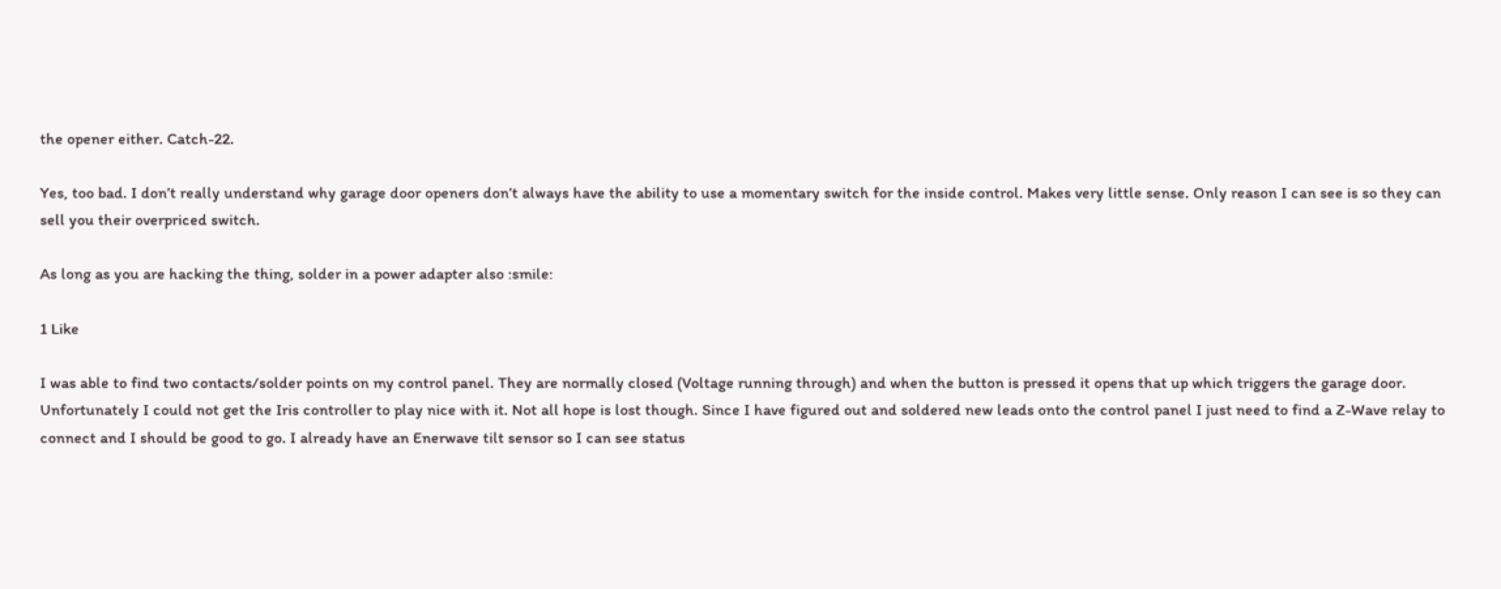the opener either. Catch-22.

Yes, too bad. I don’t really understand why garage door openers don’t always have the ability to use a momentary switch for the inside control. Makes very little sense. Only reason I can see is so they can sell you their overpriced switch.

As long as you are hacking the thing, solder in a power adapter also :smile:

1 Like

I was able to find two contacts/solder points on my control panel. They are normally closed (Voltage running through) and when the button is pressed it opens that up which triggers the garage door. Unfortunately I could not get the Iris controller to play nice with it. Not all hope is lost though. Since I have figured out and soldered new leads onto the control panel I just need to find a Z-Wave relay to connect and I should be good to go. I already have an Enerwave tilt sensor so I can see status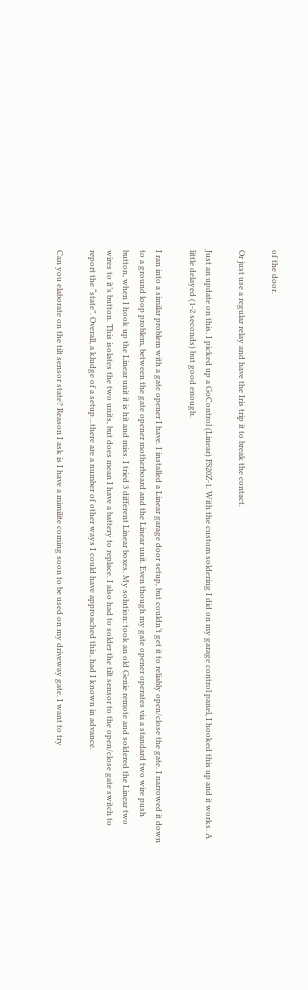of the door.

Or just use a regular relay and have the Iris trip it to break the contact.

Just an update on this. I picked up a GoControl (Linear) FS20Z-1. With the custom soldering I did on my garage control panel, I hooked this up and it works. A little delayed (1-2 seconds) but good enough.

I ran into a similar problem with a gate opener I have. I installed a Linear garage door setup, but couldn’t get it to reliably open/close the gate. I narrowed it down to a ground loop problem, between the gate opener motherboard and the Linear unit. Even though my gate opener operates via a standard two wire push button, when I hook up the Linear unit it is hit and miss. I tried 3 different Linear boxes. My solution: took an old Genie remote and soldered the Linear two wires to it’s button. This isolates the two units, but does mean I have a battery to replace. I also had to solder the tilt sensor to the open/close gate switch to report the “state”. Overall, a kludge of a setup…there are a number of other ways I could have approached this, had I known in advance.

Can you elaborate on the tilt sensor state? Reason I ask is I have a mimilite coming soon to be used on my driveway gate. I want to try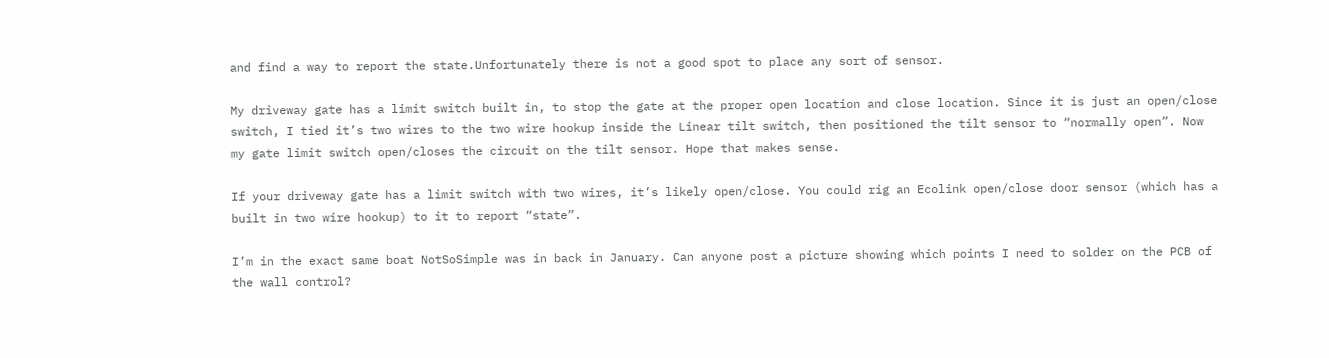and find a way to report the state.Unfortunately there is not a good spot to place any sort of sensor.

My driveway gate has a limit switch built in, to stop the gate at the proper open location and close location. Since it is just an open/close switch, I tied it’s two wires to the two wire hookup inside the Linear tilt switch, then positioned the tilt sensor to “normally open”. Now my gate limit switch open/closes the circuit on the tilt sensor. Hope that makes sense.

If your driveway gate has a limit switch with two wires, it’s likely open/close. You could rig an Ecolink open/close door sensor (which has a built in two wire hookup) to it to report “state”.

I’m in the exact same boat NotSoSimple was in back in January. Can anyone post a picture showing which points I need to solder on the PCB of the wall control?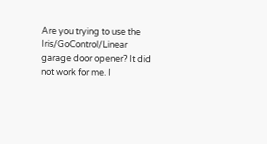Are you trying to use the Iris/GoControl/Linear garage door opener? It did not work for me. I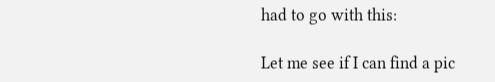had to go with this:

Let me see if I can find a pic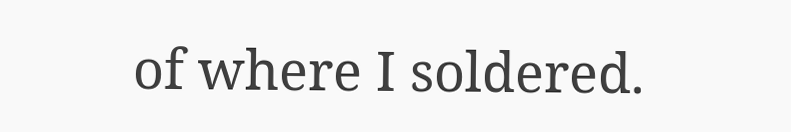of where I soldered.